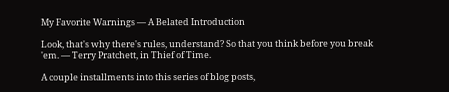My Favorite Warnings — A Belated Introduction

Look, that's why there's rules, understand? So that you think before you break 'em. — Terry Pratchett, in Thief of Time.

A couple installments into this series of blog posts,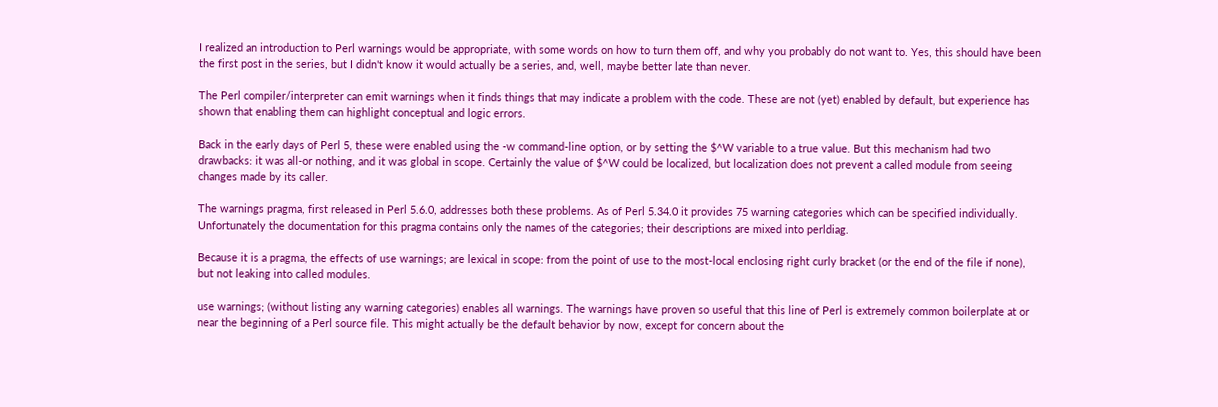I realized an introduction to Perl warnings would be appropriate, with some words on how to turn them off, and why you probably do not want to. Yes, this should have been the first post in the series, but I didn't know it would actually be a series, and, well, maybe better late than never.

The Perl compiler/interpreter can emit warnings when it finds things that may indicate a problem with the code. These are not (yet) enabled by default, but experience has shown that enabling them can highlight conceptual and logic errors.

Back in the early days of Perl 5, these were enabled using the -w command-line option, or by setting the $^W variable to a true value. But this mechanism had two drawbacks: it was all-or nothing, and it was global in scope. Certainly the value of $^W could be localized, but localization does not prevent a called module from seeing changes made by its caller.

The warnings pragma, first released in Perl 5.6.0, addresses both these problems. As of Perl 5.34.0 it provides 75 warning categories which can be specified individually. Unfortunately the documentation for this pragma contains only the names of the categories; their descriptions are mixed into perldiag.

Because it is a pragma, the effects of use warnings; are lexical in scope: from the point of use to the most-local enclosing right curly bracket (or the end of the file if none), but not leaking into called modules.

use warnings; (without listing any warning categories) enables all warnings. The warnings have proven so useful that this line of Perl is extremely common boilerplate at or near the beginning of a Perl source file. This might actually be the default behavior by now, except for concern about the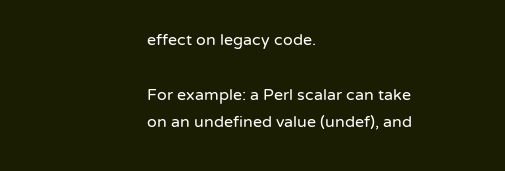effect on legacy code.

For example: a Perl scalar can take on an undefined value (undef), and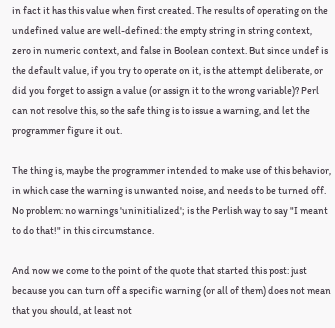in fact it has this value when first created. The results of operating on the undefined value are well-defined: the empty string in string context, zero in numeric context, and false in Boolean context. But since undef is the default value, if you try to operate on it, is the attempt deliberate, or did you forget to assign a value (or assign it to the wrong variable)? Perl can not resolve this, so the safe thing is to issue a warning, and let the programmer figure it out.

The thing is, maybe the programmer intended to make use of this behavior, in which case the warning is unwanted noise, and needs to be turned off. No problem: no warnings 'uninitialized'; is the Perlish way to say "I meant to do that!" in this circumstance.

And now we come to the point of the quote that started this post: just because you can turn off a specific warning (or all of them) does not mean that you should, at least not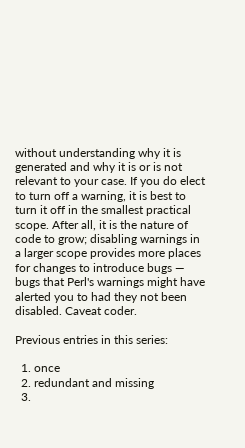without understanding why it is generated and why it is or is not relevant to your case. If you do elect to turn off a warning, it is best to turn it off in the smallest practical scope. After all, it is the nature of code to grow; disabling warnings in a larger scope provides more places for changes to introduce bugs — bugs that Perl's warnings might have alerted you to had they not been disabled. Caveat coder.

Previous entries in this series:

  1. once
  2. redundant and missing
  3.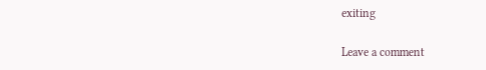exiting

Leave a comment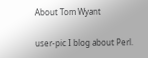About Tom Wyant

user-pic I blog about Perl.